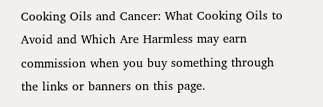Cooking Oils and Cancer: What Cooking Oils to Avoid and Which Are Harmless may earn commission when you buy something through the links or banners on this page.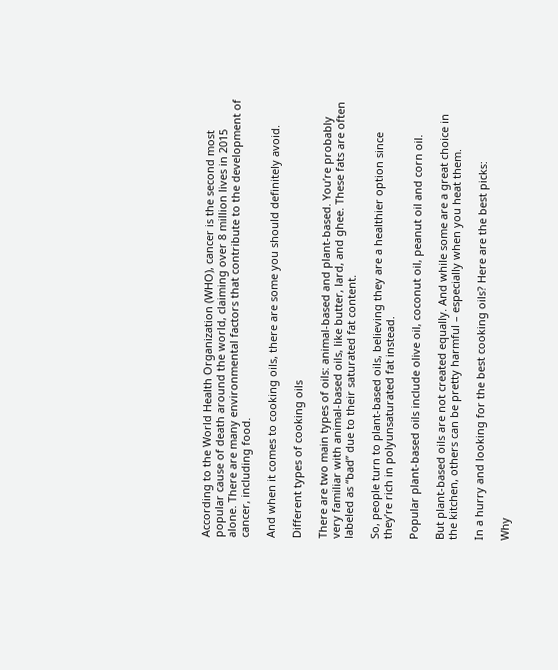According to the World Health Organization (WHO), cancer is the second most popular cause of death around the world, claiming over 8 million lives in 2015 alone. There are many environmental factors that contribute to the development of cancer, including food.

And when it comes to cooking oils, there are some you should definitely avoid.

Different types of cooking oils

There are two main types of oils: animal-based and plant-based. You’re probably very familiar with animal-based oils, like butter, lard, and ghee. These fats are often labeled as “bad” due to their saturated fat content.

So, people turn to plant-based oils, believing they are a healthier option since they’re rich in polyunsaturated fat instead.

Popular plant-based oils include olive oil, coconut oil, peanut oil and corn oil.

But plant-based oils are not created equally. And while some are a great choice in the kitchen, others can be pretty harmful – especially when you heat them.

In a hurry and looking for the best cooking oils? Here are the best picks:

Why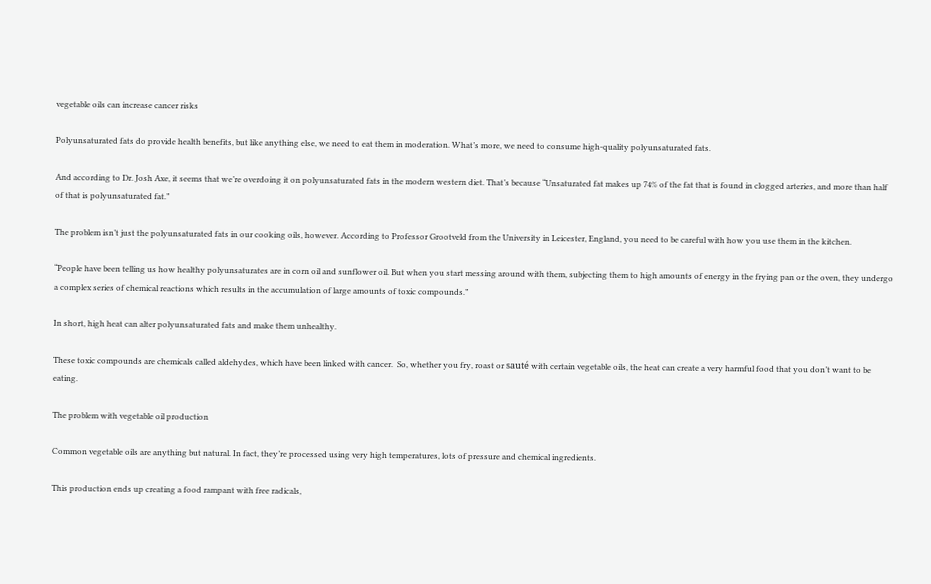vegetable oils can increase cancer risks

Polyunsaturated fats do provide health benefits, but like anything else, we need to eat them in moderation. What’s more, we need to consume high-quality polyunsaturated fats.

And according to Dr. Josh Axe, it seems that we’re overdoing it on polyunsaturated fats in the modern western diet. That’s because “Unsaturated fat makes up 74% of the fat that is found in clogged arteries, and more than half of that is polyunsaturated fat.”

The problem isn’t just the polyunsaturated fats in our cooking oils, however. According to Professor Grootveld from the University in Leicester, England, you need to be careful with how you use them in the kitchen.

“People have been telling us how healthy polyunsaturates are in corn oil and sunflower oil. But when you start messing around with them, subjecting them to high amounts of energy in the frying pan or the oven, they undergo a complex series of chemical reactions which results in the accumulation of large amounts of toxic compounds.”

In short, high heat can alter polyunsaturated fats and make them unhealthy.

These toxic compounds are chemicals called aldehydes, which have been linked with cancer.  So, whether you fry, roast or sauté with certain vegetable oils, the heat can create a very harmful food that you don’t want to be eating.

The problem with vegetable oil production

Common vegetable oils are anything but natural. In fact, they’re processed using very high temperatures, lots of pressure and chemical ingredients.

This production ends up creating a food rampant with free radicals,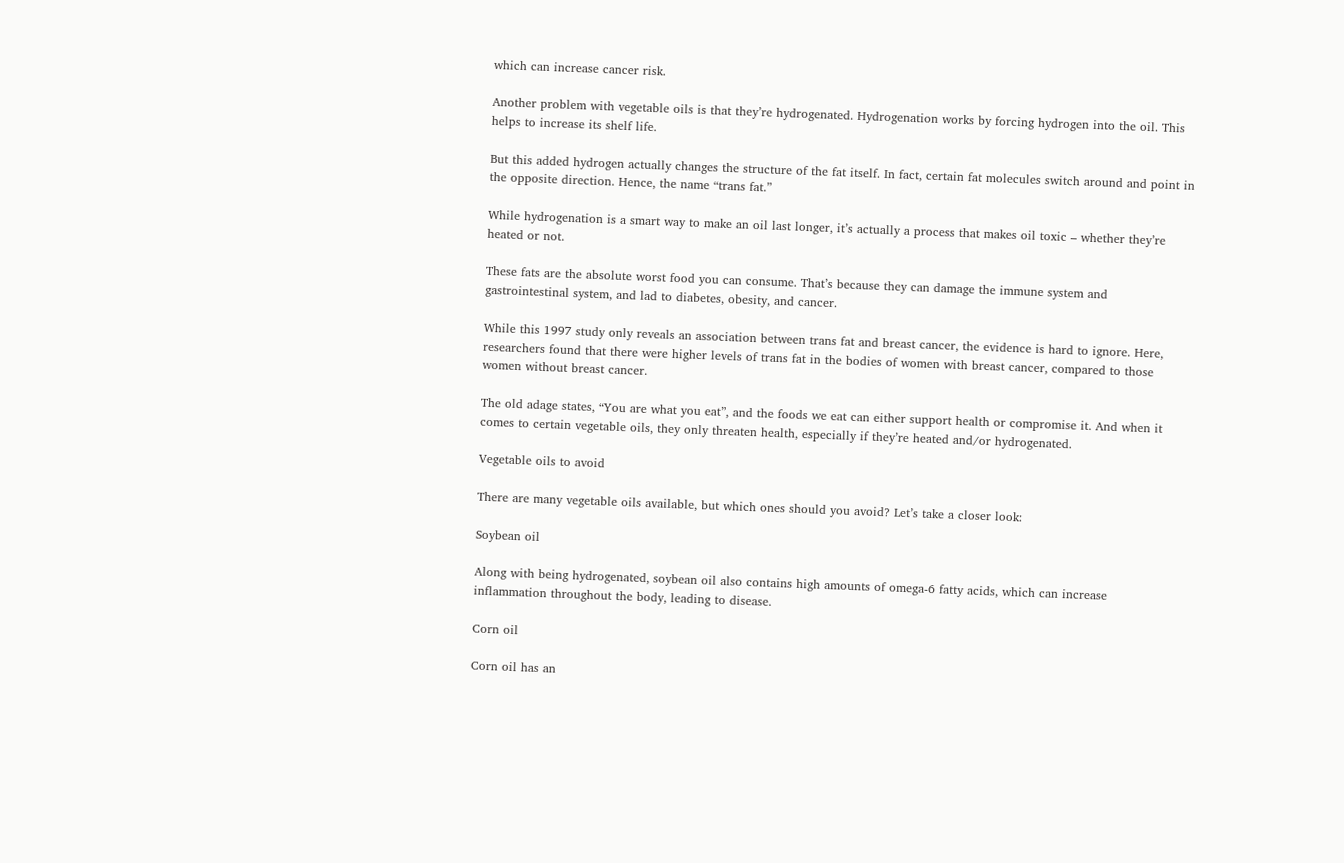which can increase cancer risk.

Another problem with vegetable oils is that they’re hydrogenated. Hydrogenation works by forcing hydrogen into the oil. This helps to increase its shelf life.

But this added hydrogen actually changes the structure of the fat itself. In fact, certain fat molecules switch around and point in the opposite direction. Hence, the name “trans fat.”

While hydrogenation is a smart way to make an oil last longer, it’s actually a process that makes oil toxic – whether they’re heated or not.

These fats are the absolute worst food you can consume. That’s because they can damage the immune system and gastrointestinal system, and lad to diabetes, obesity, and cancer.

While this 1997 study only reveals an association between trans fat and breast cancer, the evidence is hard to ignore. Here, researchers found that there were higher levels of trans fat in the bodies of women with breast cancer, compared to those women without breast cancer.

The old adage states, “You are what you eat”, and the foods we eat can either support health or compromise it. And when it comes to certain vegetable oils, they only threaten health, especially if they’re heated and/or hydrogenated.

Vegetable oils to avoid

There are many vegetable oils available, but which ones should you avoid? Let’s take a closer look:

Soybean oil

Along with being hydrogenated, soybean oil also contains high amounts of omega-6 fatty acids, which can increase inflammation throughout the body, leading to disease.

Corn oil

Corn oil has an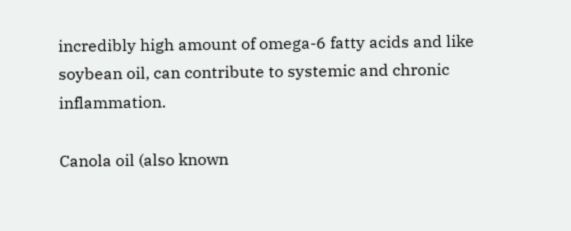incredibly high amount of omega-6 fatty acids and like soybean oil, can contribute to systemic and chronic inflammation.

Canola oil (also known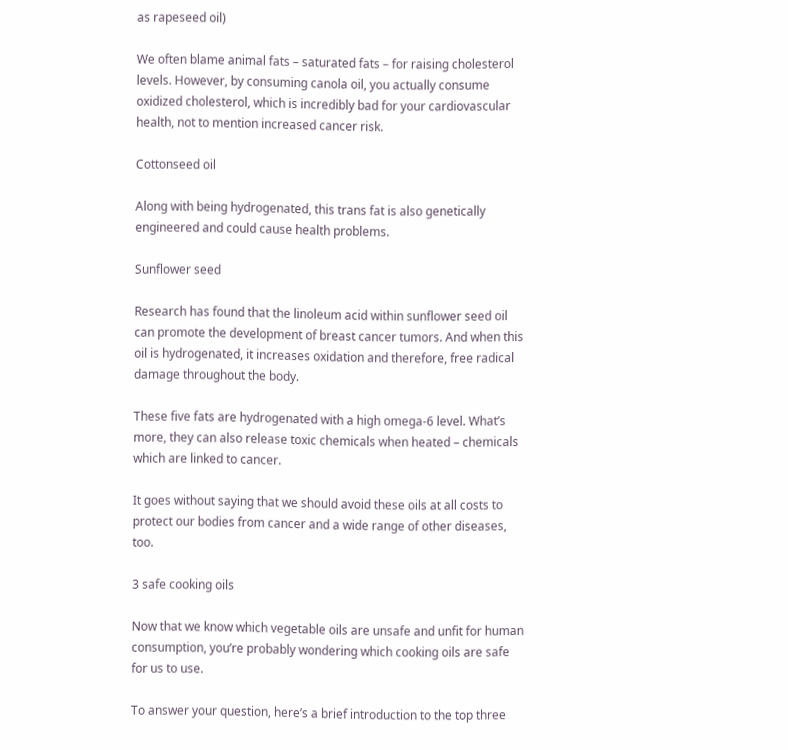as rapeseed oil)

We often blame animal fats – saturated fats – for raising cholesterol levels. However, by consuming canola oil, you actually consume oxidized cholesterol, which is incredibly bad for your cardiovascular health, not to mention increased cancer risk.

Cottonseed oil

Along with being hydrogenated, this trans fat is also genetically engineered and could cause health problems.

Sunflower seed

Research has found that the linoleum acid within sunflower seed oil can promote the development of breast cancer tumors. And when this oil is hydrogenated, it increases oxidation and therefore, free radical damage throughout the body.

These five fats are hydrogenated with a high omega-6 level. What’s more, they can also release toxic chemicals when heated – chemicals which are linked to cancer.

It goes without saying that we should avoid these oils at all costs to protect our bodies from cancer and a wide range of other diseases, too.

3 safe cooking oils

Now that we know which vegetable oils are unsafe and unfit for human consumption, you’re probably wondering which cooking oils are safe for us to use.

To answer your question, here’s a brief introduction to the top three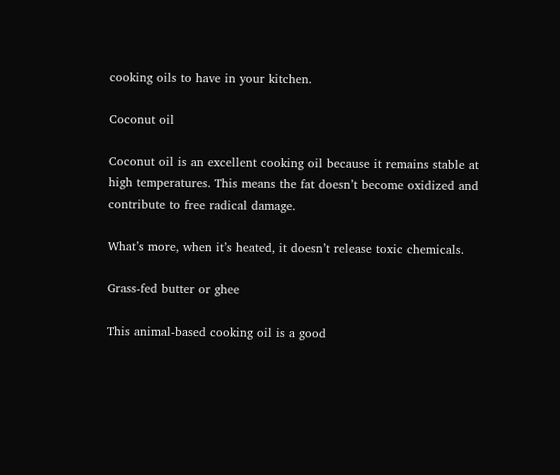cooking oils to have in your kitchen.

Coconut oil

Coconut oil is an excellent cooking oil because it remains stable at high temperatures. This means the fat doesn’t become oxidized and contribute to free radical damage.

What’s more, when it’s heated, it doesn’t release toxic chemicals.

Grass-fed butter or ghee

This animal-based cooking oil is a good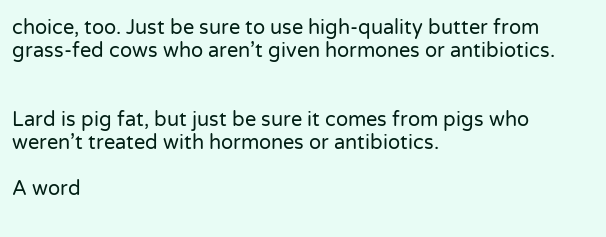choice, too. Just be sure to use high-quality butter from grass-fed cows who aren’t given hormones or antibiotics.


Lard is pig fat, but just be sure it comes from pigs who weren’t treated with hormones or antibiotics.

A word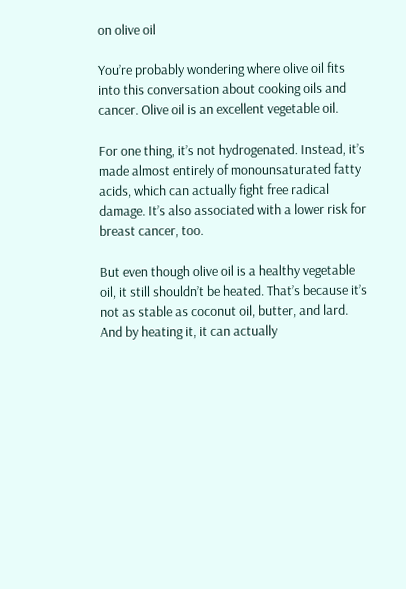on olive oil

You’re probably wondering where olive oil fits into this conversation about cooking oils and cancer. Olive oil is an excellent vegetable oil.

For one thing, it’s not hydrogenated. Instead, it’s made almost entirely of monounsaturated fatty acids, which can actually fight free radical damage. It’s also associated with a lower risk for breast cancer, too.

But even though olive oil is a healthy vegetable oil, it still shouldn’t be heated. That’s because it’s not as stable as coconut oil, butter, and lard. And by heating it, it can actually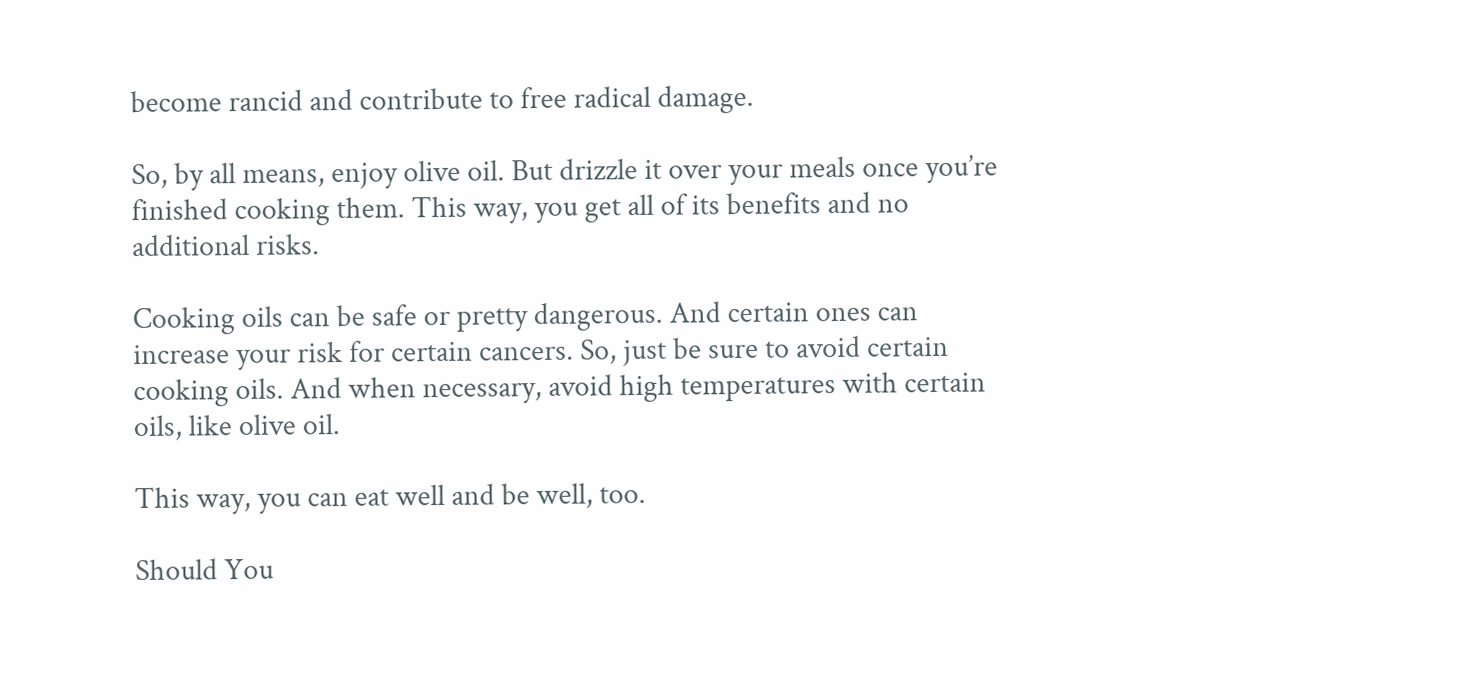become rancid and contribute to free radical damage.

So, by all means, enjoy olive oil. But drizzle it over your meals once you’re finished cooking them. This way, you get all of its benefits and no additional risks.

Cooking oils can be safe or pretty dangerous. And certain ones can increase your risk for certain cancers. So, just be sure to avoid certain cooking oils. And when necessary, avoid high temperatures with certain oils, like olive oil.

This way, you can eat well and be well, too.

Should You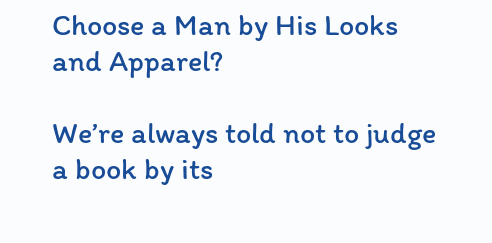Choose a Man by His Looks and Apparel?

We’re always told not to judge a book by its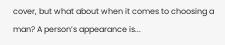cover, but what about when it comes to choosing a man? A person’s appearance is...